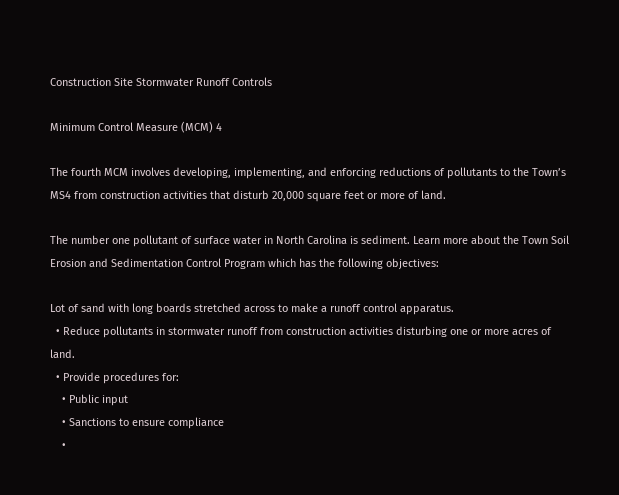Construction Site Stormwater Runoff Controls

Minimum Control Measure (MCM) 4

The fourth MCM involves developing, implementing, and enforcing reductions of pollutants to the Town’s MS4 from construction activities that disturb 20,000 square feet or more of land.

The number one pollutant of surface water in North Carolina is sediment. Learn more about the Town Soil Erosion and Sedimentation Control Program which has the following objectives:

Lot of sand with long boards stretched across to make a runoff control apparatus.
  • Reduce pollutants in stormwater runoff from construction activities disturbing one or more acres of land.
  • Provide procedures for:
    • Public input
    • Sanctions to ensure compliance
    •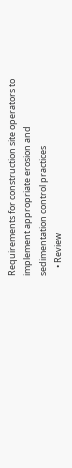Requirements for construction site operators to implement appropriate erosion and sedimentation control practices
    • Review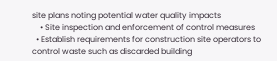site plans noting potential water quality impacts
    • Site inspection and enforcement of control measures
  • Establish requirements for construction site operators to control waste such as discarded building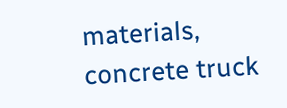materials, concrete truck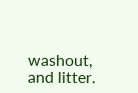washout, and litter.